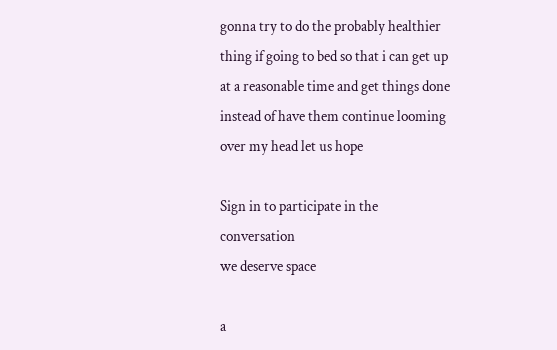gonna try to do the probably healthier thing if going to bed so that i can get up at a reasonable time and get things done instead of have them continue looming over my head let us hope

Sign in to participate in the conversation
we deserve space

a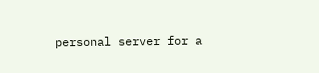personal server for a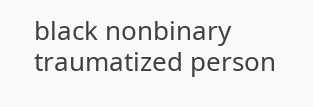black nonbinary traumatized person